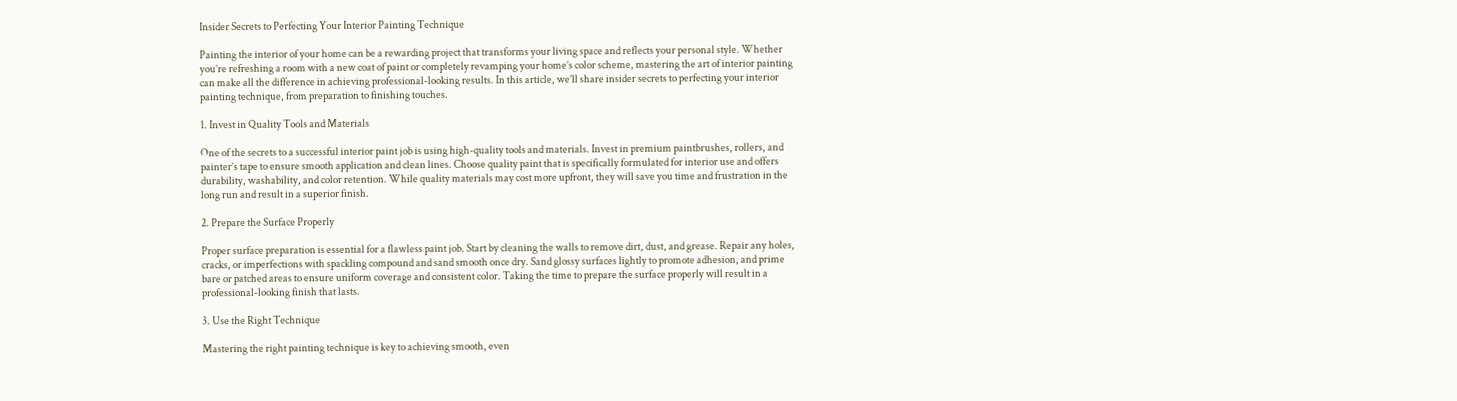Insider Secrets to Perfecting Your Interior Painting Technique

Painting the interior of your home can be a rewarding project that transforms your living space and reflects your personal style. Whether you’re refreshing a room with a new coat of paint or completely revamping your home’s color scheme, mastering the art of interior painting can make all the difference in achieving professional-looking results. In this article, we’ll share insider secrets to perfecting your interior painting technique, from preparation to finishing touches.

1. Invest in Quality Tools and Materials

One of the secrets to a successful interior paint job is using high-quality tools and materials. Invest in premium paintbrushes, rollers, and painter’s tape to ensure smooth application and clean lines. Choose quality paint that is specifically formulated for interior use and offers durability, washability, and color retention. While quality materials may cost more upfront, they will save you time and frustration in the long run and result in a superior finish.

2. Prepare the Surface Properly

Proper surface preparation is essential for a flawless paint job. Start by cleaning the walls to remove dirt, dust, and grease. Repair any holes, cracks, or imperfections with spackling compound and sand smooth once dry. Sand glossy surfaces lightly to promote adhesion, and prime bare or patched areas to ensure uniform coverage and consistent color. Taking the time to prepare the surface properly will result in a professional-looking finish that lasts.

3. Use the Right Technique

Mastering the right painting technique is key to achieving smooth, even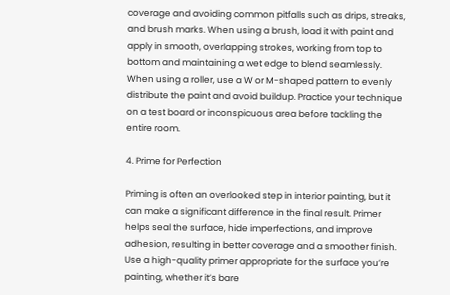coverage and avoiding common pitfalls such as drips, streaks, and brush marks. When using a brush, load it with paint and apply in smooth, overlapping strokes, working from top to bottom and maintaining a wet edge to blend seamlessly. When using a roller, use a W or M-shaped pattern to evenly distribute the paint and avoid buildup. Practice your technique on a test board or inconspicuous area before tackling the entire room.

4. Prime for Perfection

Priming is often an overlooked step in interior painting, but it can make a significant difference in the final result. Primer helps seal the surface, hide imperfections, and improve adhesion, resulting in better coverage and a smoother finish. Use a high-quality primer appropriate for the surface you’re painting, whether it’s bare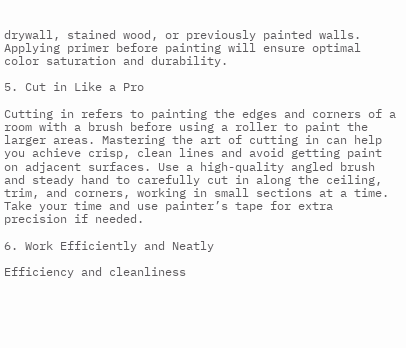drywall, stained wood, or previously painted walls. Applying primer before painting will ensure optimal color saturation and durability.

5. Cut in Like a Pro

Cutting in refers to painting the edges and corners of a room with a brush before using a roller to paint the larger areas. Mastering the art of cutting in can help you achieve crisp, clean lines and avoid getting paint on adjacent surfaces. Use a high-quality angled brush and steady hand to carefully cut in along the ceiling, trim, and corners, working in small sections at a time. Take your time and use painter’s tape for extra precision if needed.

6. Work Efficiently and Neatly

Efficiency and cleanliness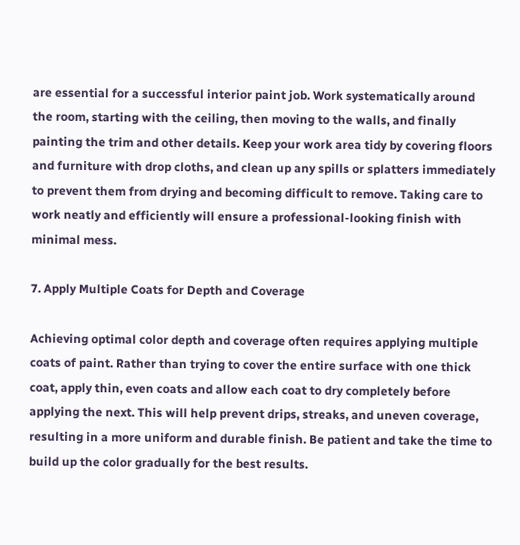are essential for a successful interior paint job. Work systematically around the room, starting with the ceiling, then moving to the walls, and finally painting the trim and other details. Keep your work area tidy by covering floors and furniture with drop cloths, and clean up any spills or splatters immediately to prevent them from drying and becoming difficult to remove. Taking care to work neatly and efficiently will ensure a professional-looking finish with minimal mess.

7. Apply Multiple Coats for Depth and Coverage

Achieving optimal color depth and coverage often requires applying multiple coats of paint. Rather than trying to cover the entire surface with one thick coat, apply thin, even coats and allow each coat to dry completely before applying the next. This will help prevent drips, streaks, and uneven coverage, resulting in a more uniform and durable finish. Be patient and take the time to build up the color gradually for the best results.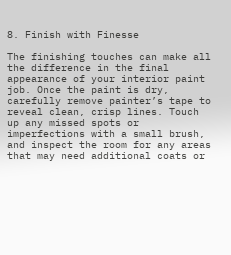8. Finish with Finesse

The finishing touches can make all the difference in the final appearance of your interior paint job. Once the paint is dry, carefully remove painter’s tape to reveal clean, crisp lines. Touch up any missed spots or imperfections with a small brush, and inspect the room for any areas that may need additional coats or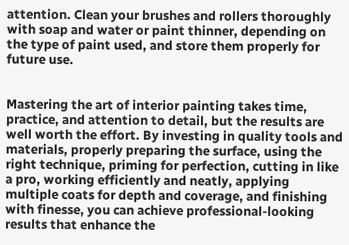attention. Clean your brushes and rollers thoroughly with soap and water or paint thinner, depending on the type of paint used, and store them properly for future use.


Mastering the art of interior painting takes time, practice, and attention to detail, but the results are well worth the effort. By investing in quality tools and materials, properly preparing the surface, using the right technique, priming for perfection, cutting in like a pro, working efficiently and neatly, applying multiple coats for depth and coverage, and finishing with finesse, you can achieve professional-looking results that enhance the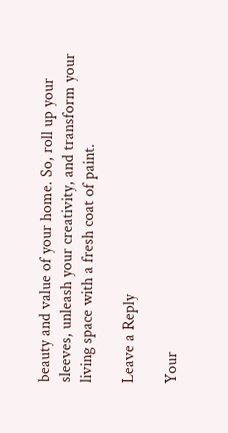beauty and value of your home. So, roll up your sleeves, unleash your creativity, and transform your living space with a fresh coat of paint.

Leave a Reply

Your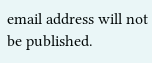email address will not be published.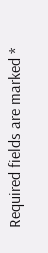Required fields are marked *